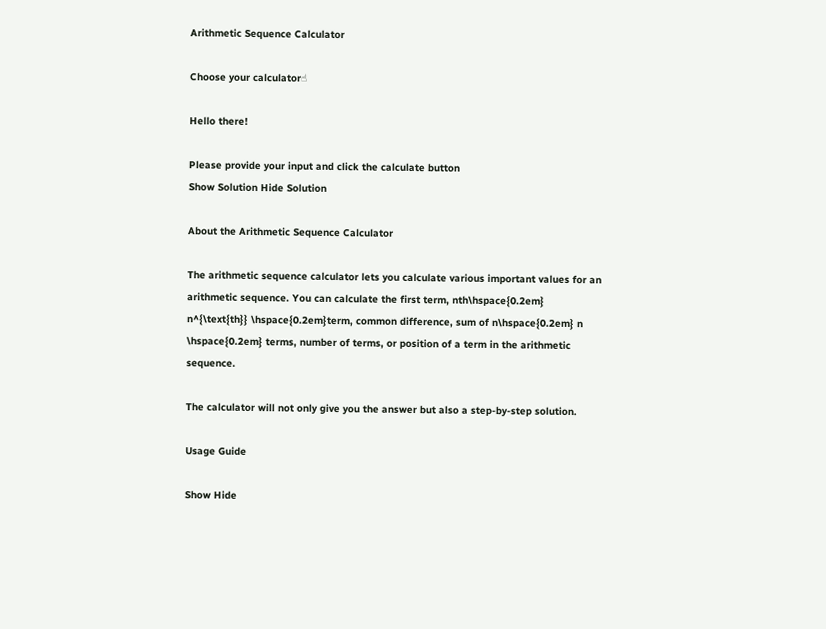Arithmetic Sequence Calculator

Choose your calculator☝

Hello there!

Please provide your input and click the calculate button
Show Solution Hide Solution

About the Arithmetic Sequence Calculator

The arithmetic sequence calculator lets you calculate various important values for an arithmetic sequence. You can calculate the first term, nth\hspace{0.2em} n^{\text{th}} \hspace{0.2em}term, common difference, sum of n\hspace{0.2em} n \hspace{0.2em} terms, number of terms, or position of a term in the arithmetic sequence.

The calculator will not only give you the answer but also a step-by-step solution.

Usage Guide

Show Hide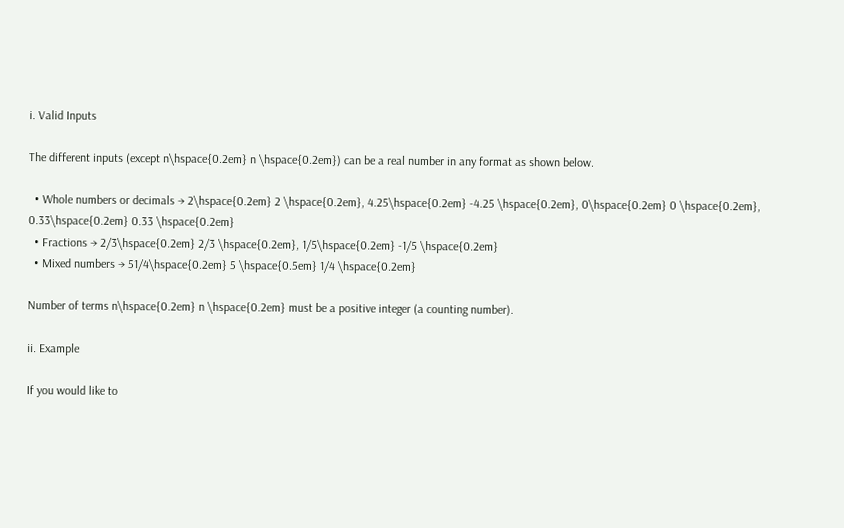i. Valid Inputs

The different inputs (except n\hspace{0.2em} n \hspace{0.2em}) can be a real number in any format as shown below.

  • Whole numbers or decimals → 2\hspace{0.2em} 2 \hspace{0.2em}, 4.25\hspace{0.2em} -4.25 \hspace{0.2em}, 0\hspace{0.2em} 0 \hspace{0.2em}, 0.33\hspace{0.2em} 0.33 \hspace{0.2em}
  • Fractions → 2/3\hspace{0.2em} 2/3 \hspace{0.2em}, 1/5\hspace{0.2em} -1/5 \hspace{0.2em}
  • Mixed numbers → 51/4\hspace{0.2em} 5 \hspace{0.5em} 1/4 \hspace{0.2em}

Number of terms n\hspace{0.2em} n \hspace{0.2em} must be a positive integer (a counting number).

ii. Example

If you would like to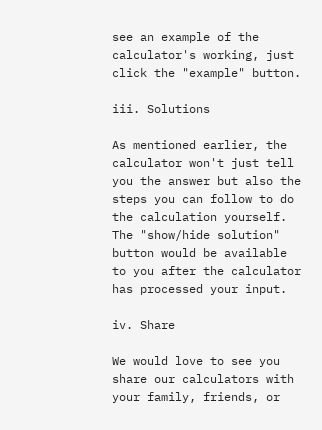see an example of the calculator's working, just click the "example" button.

iii. Solutions

As mentioned earlier, the calculator won't just tell you the answer but also the steps you can follow to do the calculation yourself. The "show/hide solution" button would be available to you after the calculator has processed your input.

iv. Share

We would love to see you share our calculators with your family, friends, or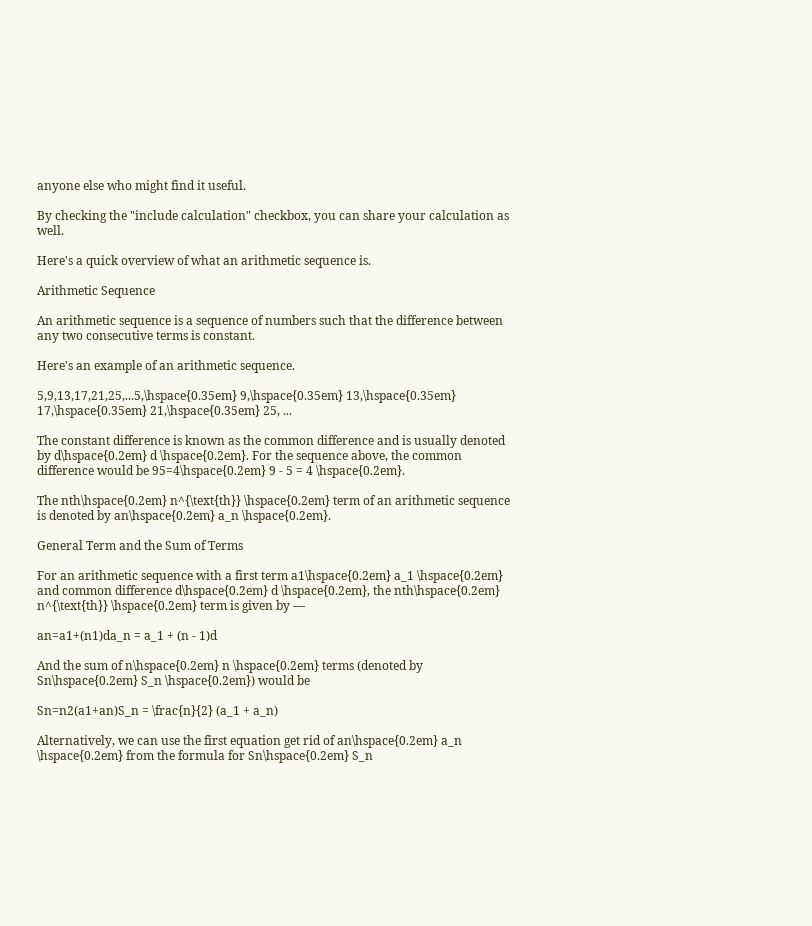anyone else who might find it useful.

By checking the "include calculation" checkbox, you can share your calculation as well.

Here's a quick overview of what an arithmetic sequence is.

Arithmetic Sequence

An arithmetic sequence is a sequence of numbers such that the difference between any two consecutive terms is constant.

Here's an example of an arithmetic sequence.

5,9,13,17,21,25,...5,\hspace{0.35em} 9,\hspace{0.35em} 13,\hspace{0.35em} 17,\hspace{0.35em} 21,\hspace{0.35em} 25, ...

The constant difference is known as the common difference and is usually denoted by d\hspace{0.2em} d \hspace{0.2em}. For the sequence above, the common difference would be 95=4\hspace{0.2em} 9 - 5 = 4 \hspace{0.2em}.

The nth\hspace{0.2em} n^{\text{th}} \hspace{0.2em} term of an arithmetic sequence is denoted by an\hspace{0.2em} a_n \hspace{0.2em}.

General Term and the Sum of Terms

For an arithmetic sequence with a first term a1\hspace{0.2em} a_1 \hspace{0.2em} and common difference d\hspace{0.2em} d \hspace{0.2em}, the nth\hspace{0.2em} n^{\text{th}} \hspace{0.2em} term is given by —

an=a1+(n1)da_n = a_1 + (n - 1)d

And the sum of n\hspace{0.2em} n \hspace{0.2em} terms (denoted by Sn\hspace{0.2em} S_n \hspace{0.2em}) would be

Sn=n2(a1+an)S_n = \frac{n}{2} (a_1 + a_n)

Alternatively, we can use the first equation get rid of an\hspace{0.2em} a_n \hspace{0.2em} from the formula for Sn\hspace{0.2em} S_n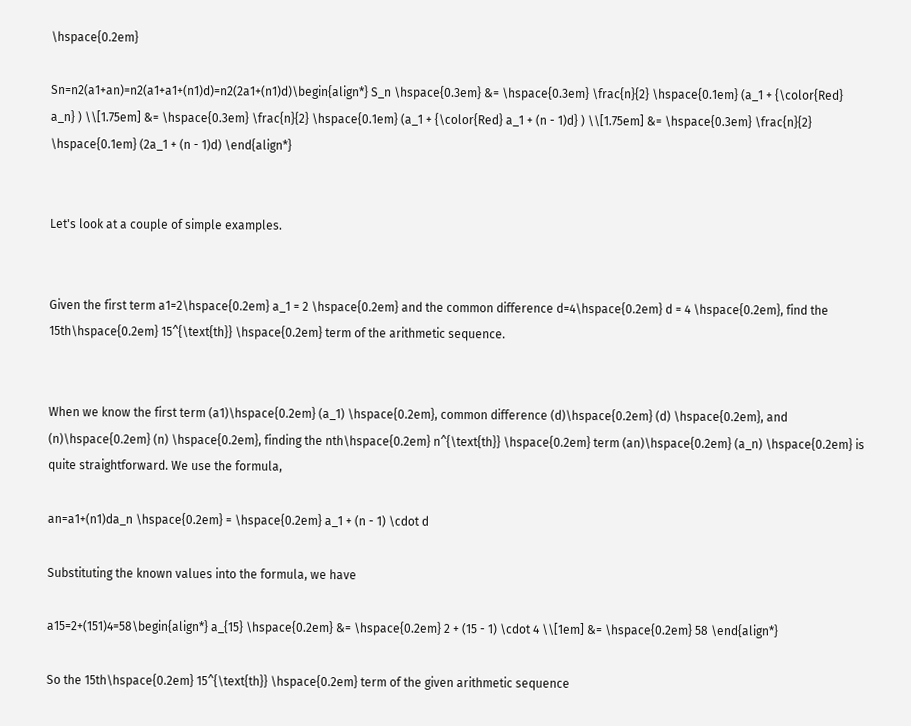\hspace{0.2em}

Sn=n2(a1+an)=n2(a1+a1+(n1)d)=n2(2a1+(n1)d)\begin{align*} S_n \hspace{0.3em} &= \hspace{0.3em} \frac{n}{2} \hspace{0.1em} (a_1 + {\color{Red} a_n} ) \\[1.75em] &= \hspace{0.3em} \frac{n}{2} \hspace{0.1em} (a_1 + {\color{Red} a_1 + (n - 1)d} ) \\[1.75em] &= \hspace{0.3em} \frac{n}{2} \hspace{0.1em} (2a_1 + (n - 1)d) \end{align*}


Let's look at a couple of simple examples.


Given the first term a1=2\hspace{0.2em} a_1 = 2 \hspace{0.2em} and the common difference d=4\hspace{0.2em} d = 4 \hspace{0.2em}, find the 15th\hspace{0.2em} 15^{\text{th}} \hspace{0.2em} term of the arithmetic sequence.


When we know the first term (a1)\hspace{0.2em} (a_1) \hspace{0.2em}, common difference (d)\hspace{0.2em} (d) \hspace{0.2em}, and (n)\hspace{0.2em} (n) \hspace{0.2em}, finding the nth\hspace{0.2em} n^{\text{th}} \hspace{0.2em} term (an)\hspace{0.2em} (a_n) \hspace{0.2em} is quite straightforward. We use the formula,

an=a1+(n1)da_n \hspace{0.2em} = \hspace{0.2em} a_1 + (n - 1) \cdot d

Substituting the known values into the formula, we have

a15=2+(151)4=58\begin{align*} a_{15} \hspace{0.2em} &= \hspace{0.2em} 2 + (15 - 1) \cdot 4 \\[1em] &= \hspace{0.2em} 58 \end{align*}

So the 15th\hspace{0.2em} 15^{\text{th}} \hspace{0.2em} term of the given arithmetic sequence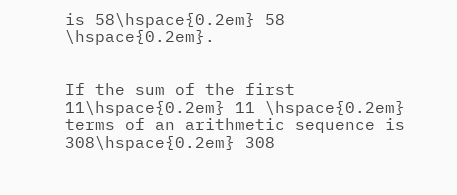is 58\hspace{0.2em} 58 \hspace{0.2em}.


If the sum of the first 11\hspace{0.2em} 11 \hspace{0.2em} terms of an arithmetic sequence is 308\hspace{0.2em} 308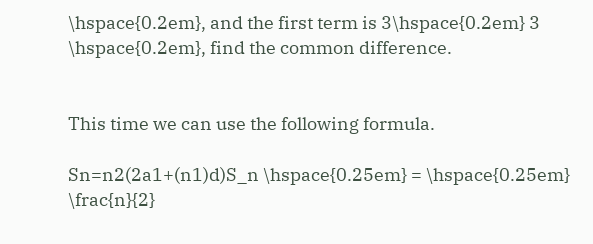\hspace{0.2em}, and the first term is 3\hspace{0.2em} 3 \hspace{0.2em}, find the common difference.


This time we can use the following formula.

Sn=n2(2a1+(n1)d)S_n \hspace{0.25em} = \hspace{0.25em} \frac{n}{2}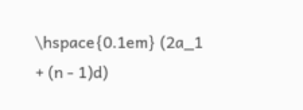\hspace{0.1em} (2a_1 + (n - 1)d)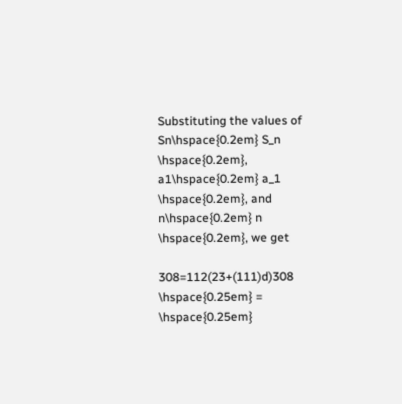Substituting the values of Sn\hspace{0.2em} S_n \hspace{0.2em}, a1\hspace{0.2em} a_1 \hspace{0.2em}, and n\hspace{0.2em} n \hspace{0.2em}, we get

308=112(23+(111)d)308 \hspace{0.25em} = \hspace{0.25em}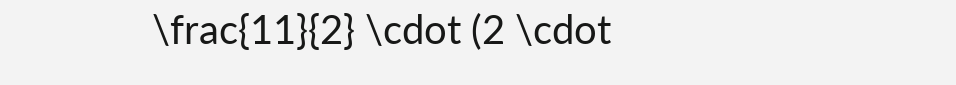\frac{11}{2} \cdot (2 \cdot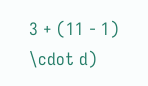3 + (11 - 1) \cdot d)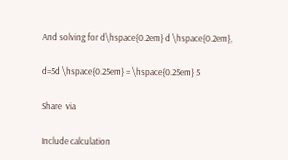And solving for d\hspace{0.2em} d \hspace{0.2em},

d=5d \hspace{0.25em} = \hspace{0.25em} 5

Share  via

Include calculation